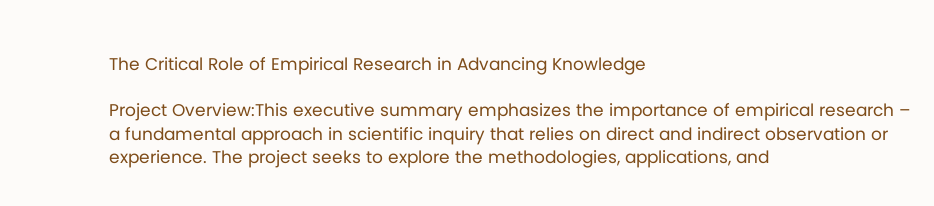The Critical Role of Empirical Research in Advancing Knowledge

Project Overview:This executive summary emphasizes the importance of empirical research – a fundamental approach in scientific inquiry that relies on direct and indirect observation or experience. The project seeks to explore the methodologies, applications, and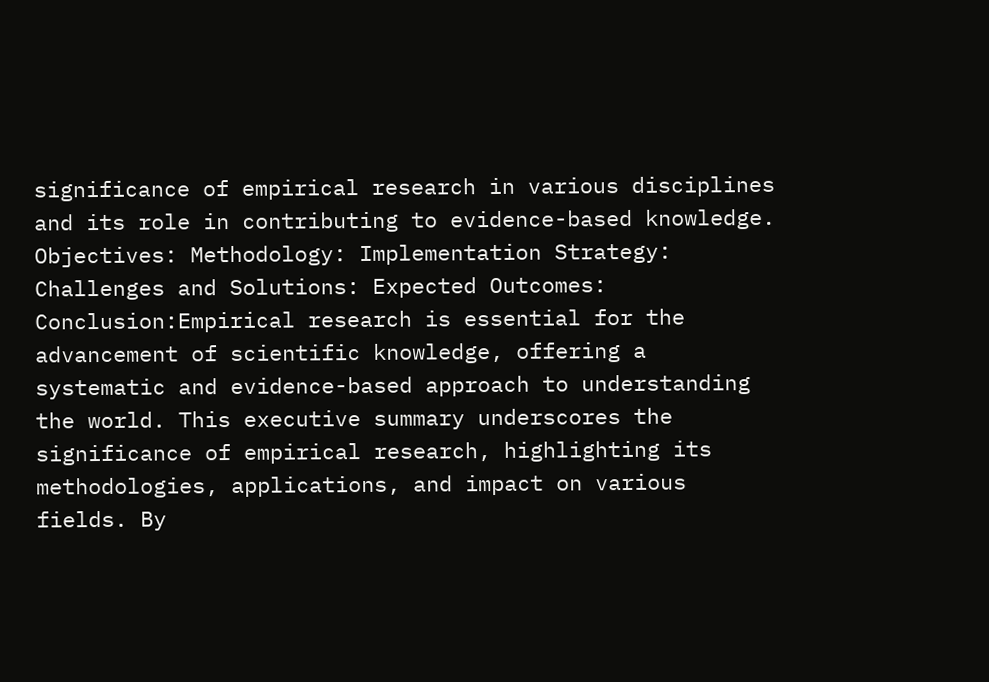significance of empirical research in various disciplines and its role in contributing to evidence-based knowledge. Objectives: Methodology: Implementation Strategy: Challenges and Solutions: Expected Outcomes: Conclusion:Empirical research is essential for the advancement of scientific knowledge, offering a systematic and evidence-based approach to understanding the world. This executive summary underscores the significance of empirical research, highlighting its methodologies, applications, and impact on various fields. By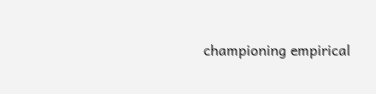championing empirical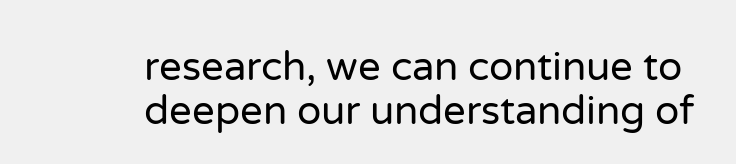research, we can continue to deepen our understanding of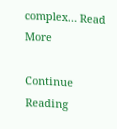complex… Read More

Continue Reading